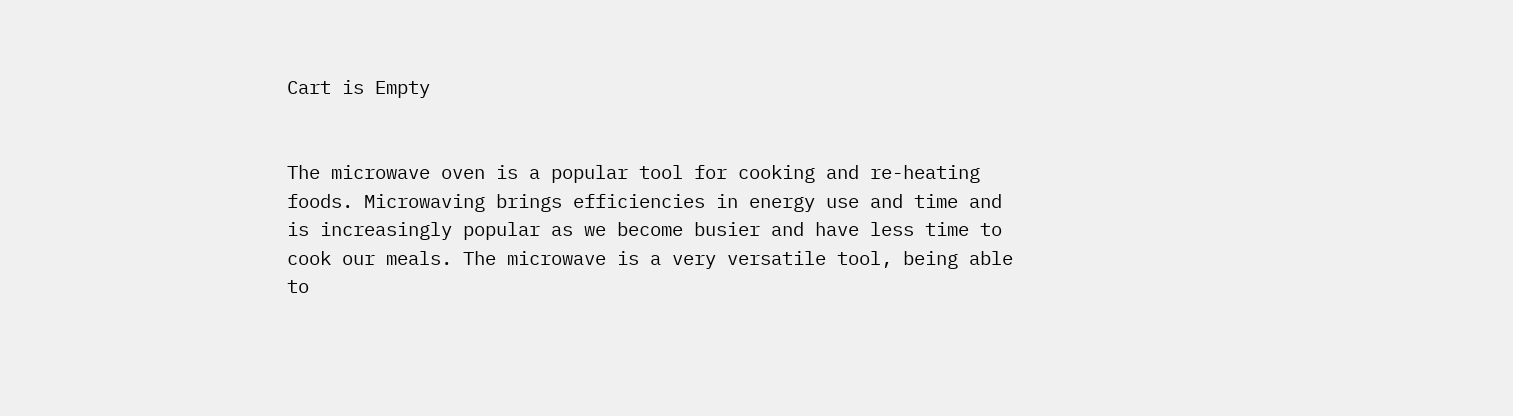Cart is Empty


The microwave oven is a popular tool for cooking and re-heating foods. Microwaving brings efficiencies in energy use and time and is increasingly popular as we become busier and have less time to cook our meals. The microwave is a very versatile tool, being able to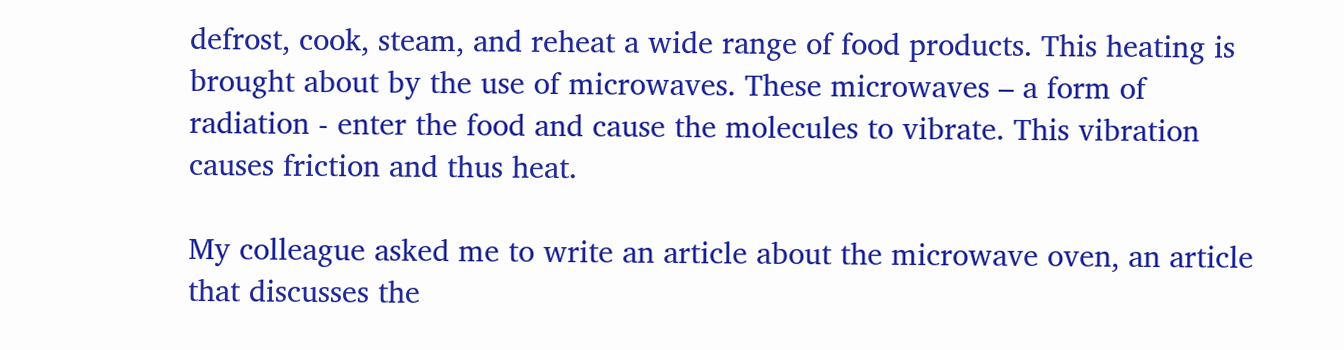defrost, cook, steam, and reheat a wide range of food products. This heating is brought about by the use of microwaves. These microwaves – a form of radiation - enter the food and cause the molecules to vibrate. This vibration causes friction and thus heat.

My colleague asked me to write an article about the microwave oven, an article that discusses the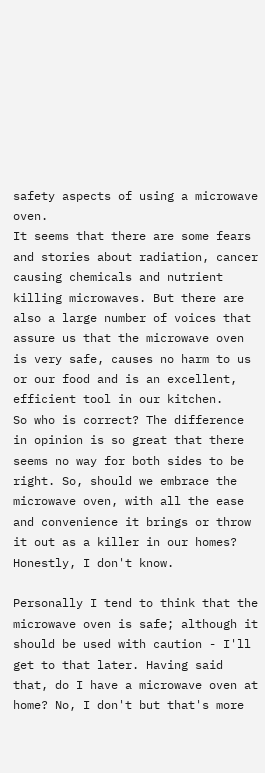safety aspects of using a microwave oven.
It seems that there are some fears and stories about radiation, cancer causing chemicals and nutrient killing microwaves. But there are also a large number of voices that assure us that the microwave oven is very safe, causes no harm to us or our food and is an excellent, efficient tool in our kitchen.
So who is correct? The difference in opinion is so great that there seems no way for both sides to be right. So, should we embrace the microwave oven, with all the ease and convenience it brings or throw it out as a killer in our homes?
Honestly, I don't know.

Personally I tend to think that the microwave oven is safe; although it should be used with caution - I'll get to that later. Having said that, do I have a microwave oven at home? No, I don't but that's more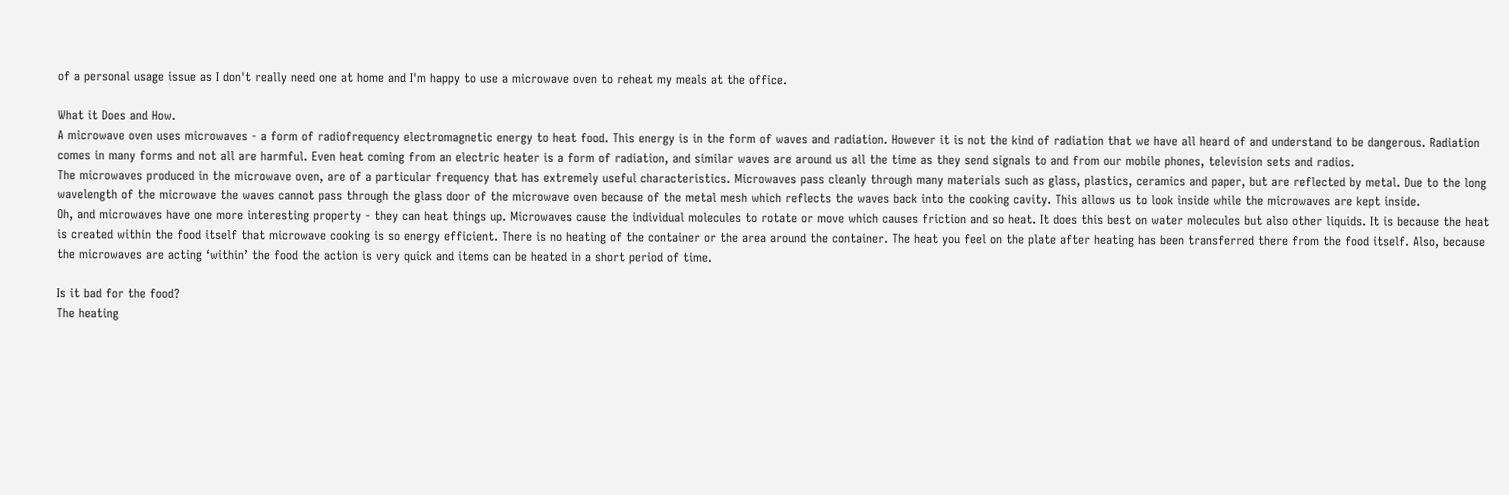of a personal usage issue as I don't really need one at home and I'm happy to use a microwave oven to reheat my meals at the office.

What it Does and How.
A microwave oven uses microwaves - a form of radiofrequency electromagnetic energy to heat food. This energy is in the form of waves and radiation. However it is not the kind of radiation that we have all heard of and understand to be dangerous. Radiation comes in many forms and not all are harmful. Even heat coming from an electric heater is a form of radiation, and similar waves are around us all the time as they send signals to and from our mobile phones, television sets and radios.
The microwaves produced in the microwave oven, are of a particular frequency that has extremely useful characteristics. Microwaves pass cleanly through many materials such as glass, plastics, ceramics and paper, but are reflected by metal. Due to the long wavelength of the microwave the waves cannot pass through the glass door of the microwave oven because of the metal mesh which reflects the waves back into the cooking cavity. This allows us to look inside while the microwaves are kept inside.
Oh, and microwaves have one more interesting property - they can heat things up. Microwaves cause the individual molecules to rotate or move which causes friction and so heat. It does this best on water molecules but also other liquids. It is because the heat is created within the food itself that microwave cooking is so energy efficient. There is no heating of the container or the area around the container. The heat you feel on the plate after heating has been transferred there from the food itself. Also, because the microwaves are acting ‘within’ the food the action is very quick and items can be heated in a short period of time.

Is it bad for the food?
The heating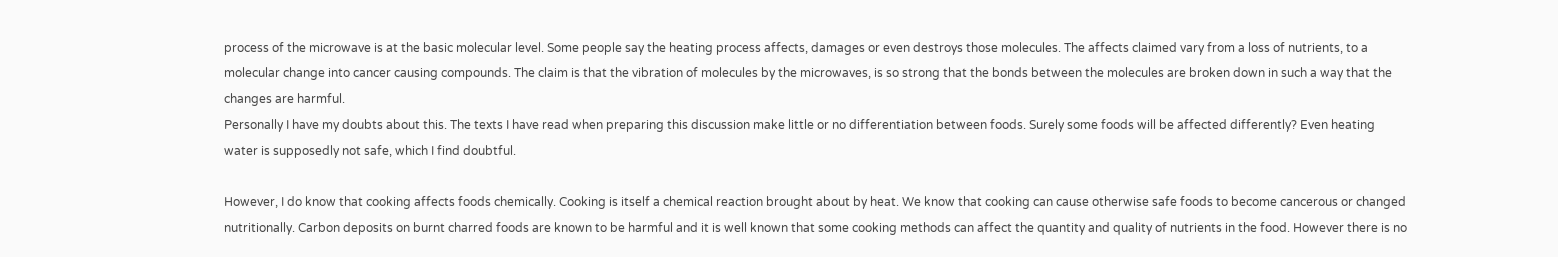process of the microwave is at the basic molecular level. Some people say the heating process affects, damages or even destroys those molecules. The affects claimed vary from a loss of nutrients, to a molecular change into cancer causing compounds. The claim is that the vibration of molecules by the microwaves, is so strong that the bonds between the molecules are broken down in such a way that the changes are harmful.
Personally I have my doubts about this. The texts I have read when preparing this discussion make little or no differentiation between foods. Surely some foods will be affected differently? Even heating water is supposedly not safe, which I find doubtful.

However, I do know that cooking affects foods chemically. Cooking is itself a chemical reaction brought about by heat. We know that cooking can cause otherwise safe foods to become cancerous or changed nutritionally. Carbon deposits on burnt charred foods are known to be harmful and it is well known that some cooking methods can affect the quantity and quality of nutrients in the food. However there is no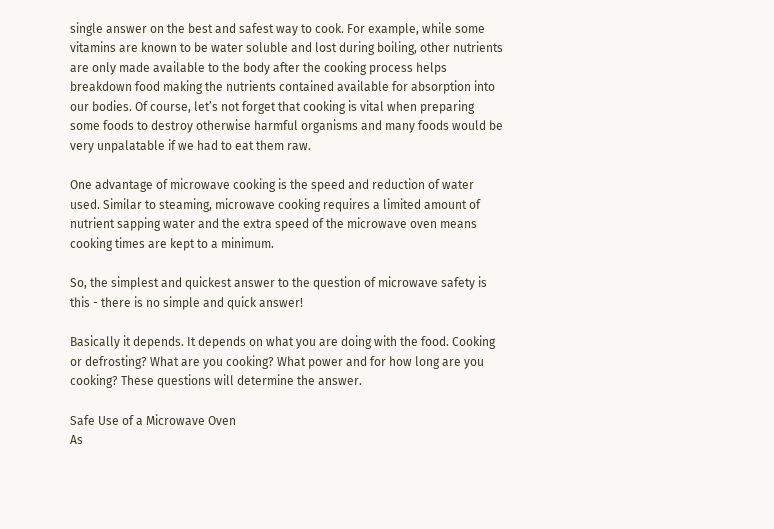single answer on the best and safest way to cook. For example, while some vitamins are known to be water soluble and lost during boiling, other nutrients are only made available to the body after the cooking process helps breakdown food making the nutrients contained available for absorption into our bodies. Of course, let’s not forget that cooking is vital when preparing some foods to destroy otherwise harmful organisms and many foods would be very unpalatable if we had to eat them raw.

One advantage of microwave cooking is the speed and reduction of water used. Similar to steaming, microwave cooking requires a limited amount of nutrient sapping water and the extra speed of the microwave oven means cooking times are kept to a minimum.

So, the simplest and quickest answer to the question of microwave safety is this - there is no simple and quick answer!

Basically it depends. It depends on what you are doing with the food. Cooking or defrosting? What are you cooking? What power and for how long are you cooking? These questions will determine the answer.

Safe Use of a Microwave Oven
As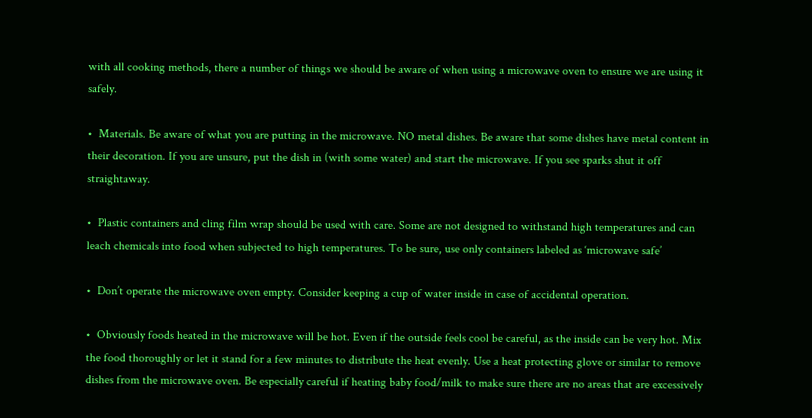with all cooking methods, there a number of things we should be aware of when using a microwave oven to ensure we are using it safely.

•  Materials. Be aware of what you are putting in the microwave. NO metal dishes. Be aware that some dishes have metal content in their decoration. If you are unsure, put the dish in (with some water) and start the microwave. If you see sparks shut it off straightaway.

•  Plastic containers and cling film wrap should be used with care. Some are not designed to withstand high temperatures and can leach chemicals into food when subjected to high temperatures. To be sure, use only containers labeled as ‘microwave safe’

•  Don’t operate the microwave oven empty. Consider keeping a cup of water inside in case of accidental operation.

•  Obviously foods heated in the microwave will be hot. Even if the outside feels cool be careful, as the inside can be very hot. Mix the food thoroughly or let it stand for a few minutes to distribute the heat evenly. Use a heat protecting glove or similar to remove dishes from the microwave oven. Be especially careful if heating baby food/milk to make sure there are no areas that are excessively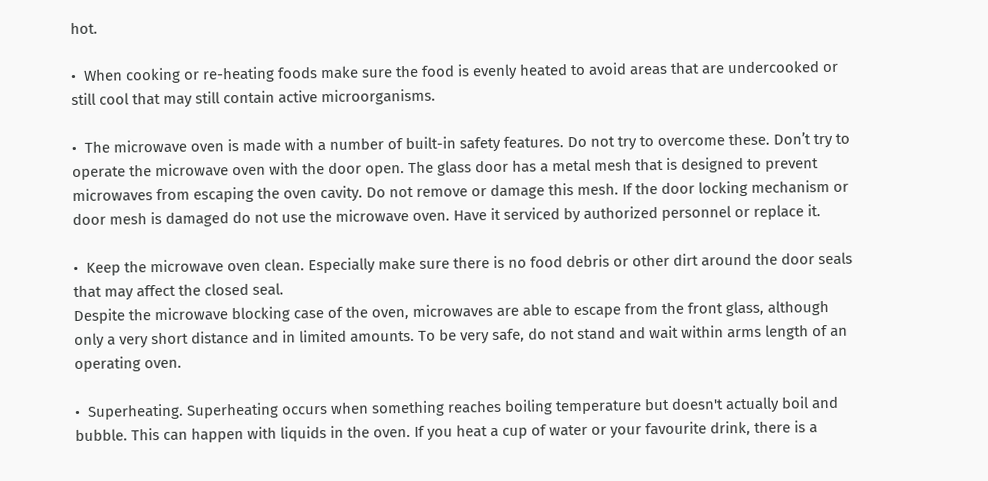hot.

•  When cooking or re-heating foods make sure the food is evenly heated to avoid areas that are undercooked or still cool that may still contain active microorganisms.

•  The microwave oven is made with a number of built-in safety features. Do not try to overcome these. Don’t try to operate the microwave oven with the door open. The glass door has a metal mesh that is designed to prevent microwaves from escaping the oven cavity. Do not remove or damage this mesh. If the door locking mechanism or door mesh is damaged do not use the microwave oven. Have it serviced by authorized personnel or replace it.

•  Keep the microwave oven clean. Especially make sure there is no food debris or other dirt around the door seals that may affect the closed seal.
Despite the microwave blocking case of the oven, microwaves are able to escape from the front glass, although only a very short distance and in limited amounts. To be very safe, do not stand and wait within arms length of an operating oven.

•  Superheating. Superheating occurs when something reaches boiling temperature but doesn't actually boil and bubble. This can happen with liquids in the oven. If you heat a cup of water or your favourite drink, there is a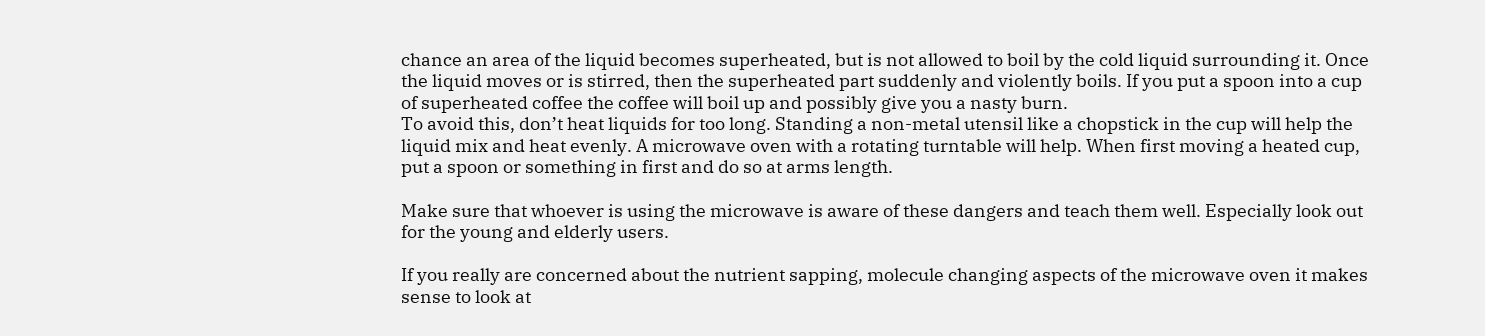chance an area of the liquid becomes superheated, but is not allowed to boil by the cold liquid surrounding it. Once the liquid moves or is stirred, then the superheated part suddenly and violently boils. If you put a spoon into a cup of superheated coffee the coffee will boil up and possibly give you a nasty burn.
To avoid this, don’t heat liquids for too long. Standing a non-metal utensil like a chopstick in the cup will help the liquid mix and heat evenly. A microwave oven with a rotating turntable will help. When first moving a heated cup, put a spoon or something in first and do so at arms length.

Make sure that whoever is using the microwave is aware of these dangers and teach them well. Especially look out for the young and elderly users.

If you really are concerned about the nutrient sapping, molecule changing aspects of the microwave oven it makes sense to look at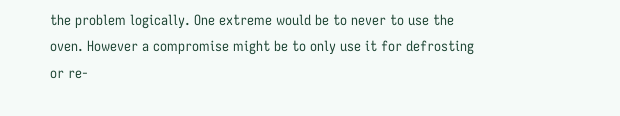the problem logically. One extreme would be to never to use the oven. However a compromise might be to only use it for defrosting or re-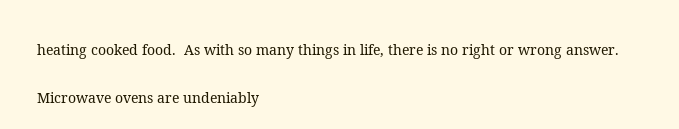heating cooked food.  As with so many things in life, there is no right or wrong answer.

Microwave ovens are undeniably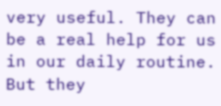very useful. They can be a real help for us in our daily routine. But they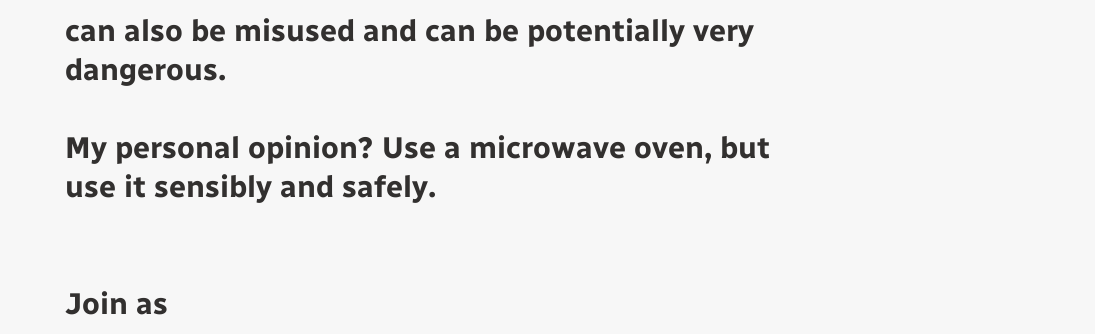can also be misused and can be potentially very dangerous.

My personal opinion? Use a microwave oven, but use it sensibly and safely.


Join as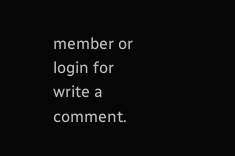member or login for write a comment.